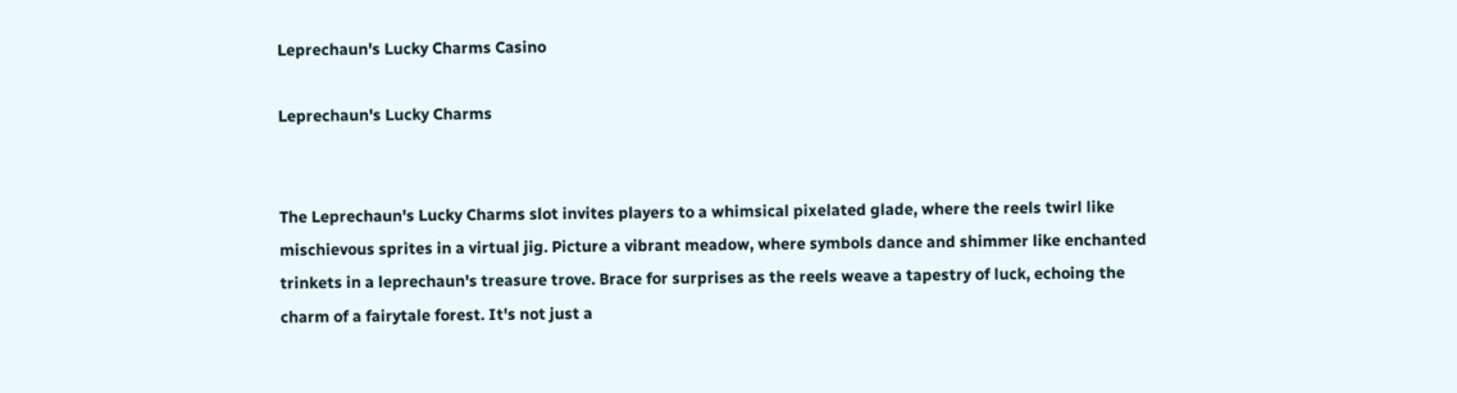Leprechaun's Lucky Charms Casino

Leprechaun's Lucky Charms


The Leprechaun's Lucky Charms slot invites players to a whimsical pixelated glade, where the reels twirl like mischievous sprites in a virtual jig. Picture a vibrant meadow, where symbols dance and shimmer like enchanted trinkets in a leprechaun's treasure trove. Brace for surprises as the reels weave a tapestry of luck, echoing the charm of a fairytale forest. It's not just a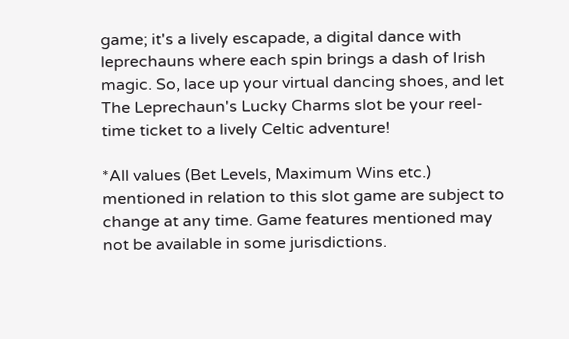game; it's a lively escapade, a digital dance with leprechauns where each spin brings a dash of Irish magic. So, lace up your virtual dancing shoes, and let The Leprechaun's Lucky Charms slot be your reel-time ticket to a lively Celtic adventure!

*All values (Bet Levels, Maximum Wins etc.) mentioned in relation to this slot game are subject to change at any time. Game features mentioned may not be available in some jurisdictions.